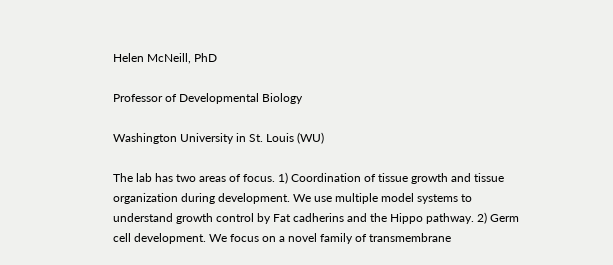Helen McNeill, PhD

Professor of Developmental Biology

Washington University in St. Louis (WU)

The lab has two areas of focus. 1) Coordination of tissue growth and tissue organization during development. We use multiple model systems to understand growth control by Fat cadherins and the Hippo pathway. 2) Germ cell development. We focus on a novel family of transmembrane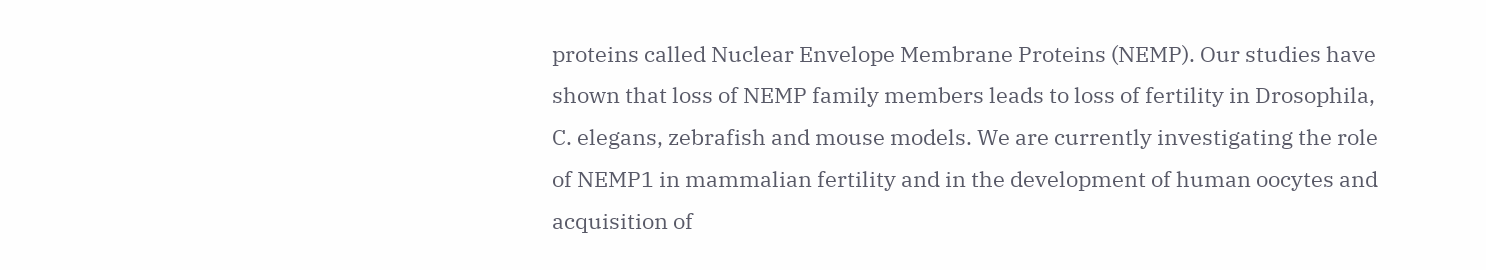proteins called Nuclear Envelope Membrane Proteins (NEMP). Our studies have shown that loss of NEMP family members leads to loss of fertility in Drosophila, C. elegans, zebrafish and mouse models. We are currently investigating the role of NEMP1 in mammalian fertility and in the development of human oocytes and acquisition of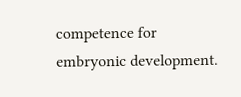competence for embryonic development.